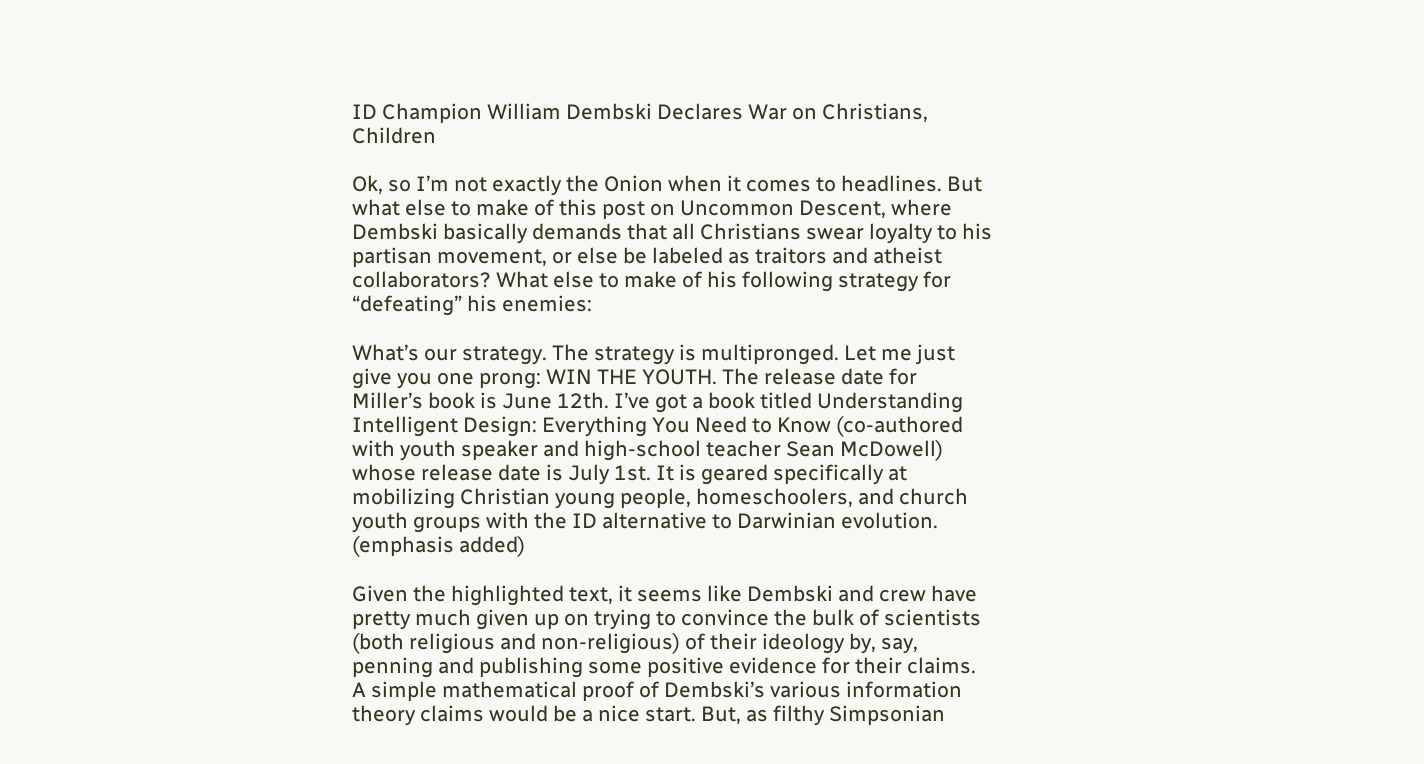ID Champion William Dembski Declares War on Christians, Children

Ok, so I’m not exactly the Onion when it comes to headlines. But what else to make of this post on Uncommon Descent, where Dembski basically demands that all Christians swear loyalty to his partisan movement, or else be labeled as traitors and atheist collaborators? What else to make of his following strategy for “defeating” his enemies:

What’s our strategy. The strategy is multipronged. Let me just give you one prong: WIN THE YOUTH. The release date for Miller’s book is June 12th. I’ve got a book titled Understanding Intelligent Design: Everything You Need to Know (co-authored with youth speaker and high-school teacher Sean McDowell) whose release date is July 1st. It is geared specifically at mobilizing Christian young people, homeschoolers, and church youth groups with the ID alternative to Darwinian evolution. (emphasis added)

Given the highlighted text, it seems like Dembski and crew have pretty much given up on trying to convince the bulk of scientists (both religious and non-religious) of their ideology by, say, penning and publishing some positive evidence for their claims. A simple mathematical proof of Dembski’s various information theory claims would be a nice start. But, as filthy Simpsonian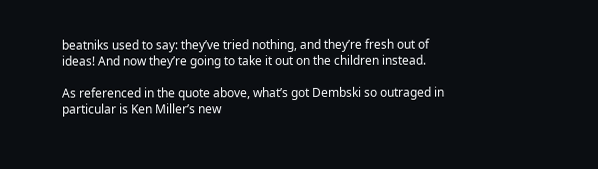beatniks used to say: they’ve tried nothing, and they’re fresh out of ideas! And now they’re going to take it out on the children instead.

As referenced in the quote above, what’s got Dembski so outraged in particular is Ken Miller’s new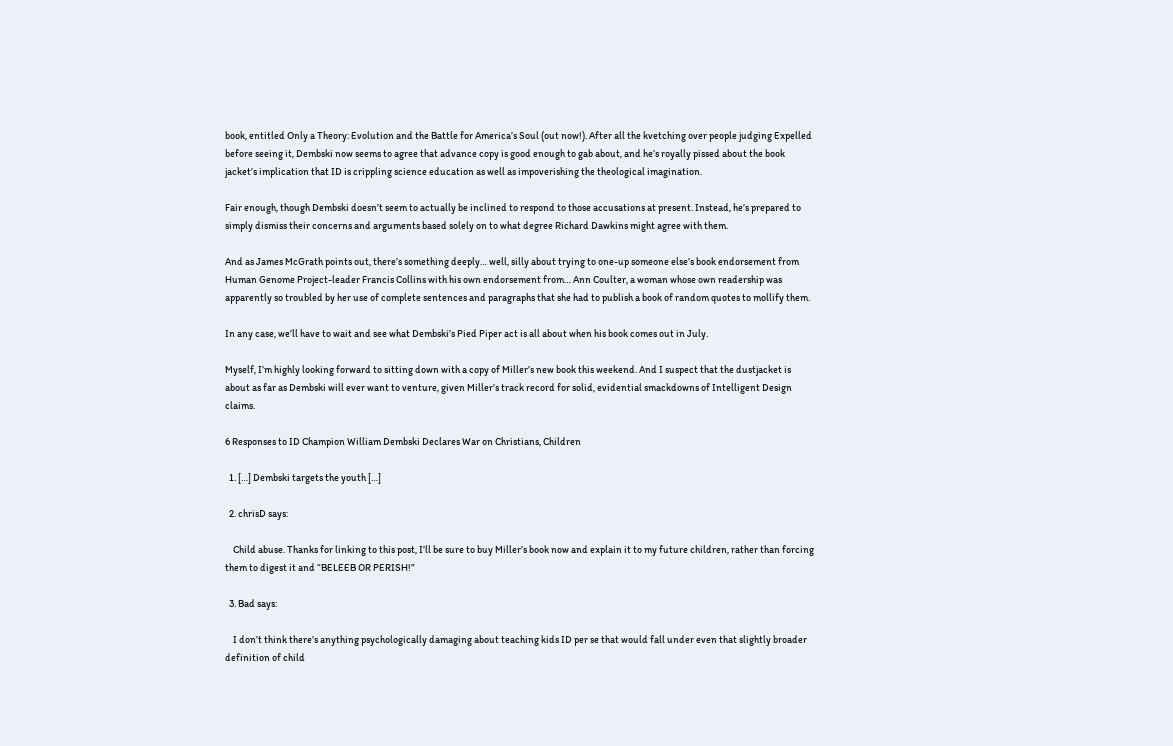book, entitled Only a Theory: Evolution and the Battle for America’s Soul (out now!). After all the kvetching over people judging Expelled before seeing it, Dembski now seems to agree that advance copy is good enough to gab about, and he’s royally pissed about the book jacket’s implication that ID is crippling science education as well as impoverishing the theological imagination.

Fair enough, though Dembski doesn’t seem to actually be inclined to respond to those accusations at present. Instead, he’s prepared to simply dismiss their concerns and arguments based solely on to what degree Richard Dawkins might agree with them.

And as James McGrath points out, there’s something deeply… well, silly about trying to one-up someone else’s book endorsement from Human Genome Project-leader Francis Collins with his own endorsement from… Ann Coulter, a woman whose own readership was apparently so troubled by her use of complete sentences and paragraphs that she had to publish a book of random quotes to mollify them.

In any case, we’ll have to wait and see what Dembski’s Pied Piper act is all about when his book comes out in July.

Myself, I’m highly looking forward to sitting down with a copy of Miller’s new book this weekend. And I suspect that the dustjacket is about as far as Dembski will ever want to venture, given Miller’s track record for solid, evidential smackdowns of Intelligent Design claims.

6 Responses to ID Champion William Dembski Declares War on Christians, Children

  1. […] Dembski targets the youth […]

  2. chrisD says:

    Child abuse. Thanks for linking to this post, I’ll be sure to buy Miller’s book now and explain it to my future children, rather than forcing them to digest it and “BELEEB OR PERISH!”

  3. Bad says:

    I don’t think there’s anything psychologically damaging about teaching kids ID per se that would fall under even that slightly broader definition of child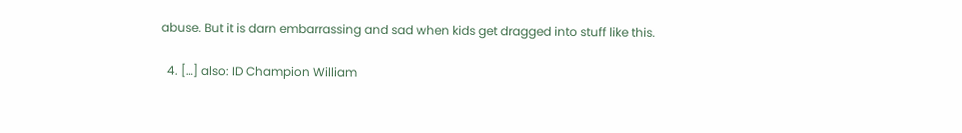abuse. But it is darn embarrassing and sad when kids get dragged into stuff like this.

  4. […] also: ID Champion William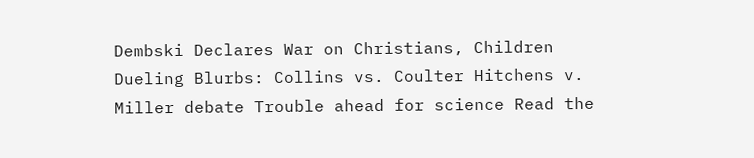Dembski Declares War on Christians, Children Dueling Blurbs: Collins vs. Coulter Hitchens v. Miller debate Trouble ahead for science Read the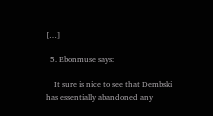[…]

  5. Ebonmuse says:

    It sure is nice to see that Dembski has essentially abandoned any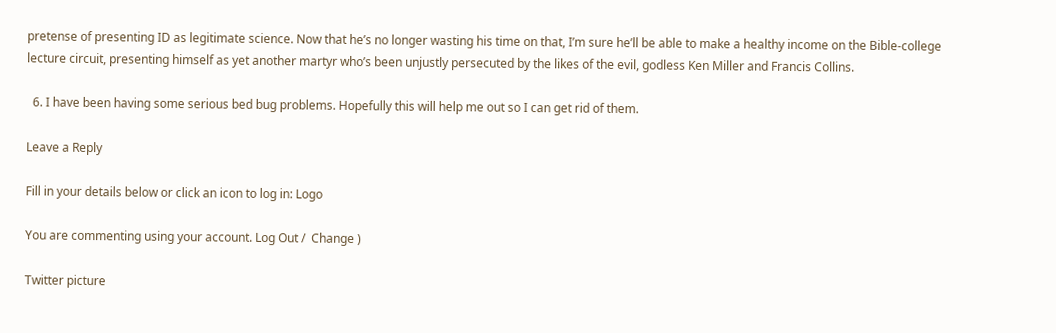pretense of presenting ID as legitimate science. Now that he’s no longer wasting his time on that, I’m sure he’ll be able to make a healthy income on the Bible-college lecture circuit, presenting himself as yet another martyr who’s been unjustly persecuted by the likes of the evil, godless Ken Miller and Francis Collins.

  6. I have been having some serious bed bug problems. Hopefully this will help me out so I can get rid of them.

Leave a Reply

Fill in your details below or click an icon to log in: Logo

You are commenting using your account. Log Out /  Change )

Twitter picture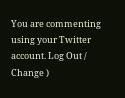You are commenting using your Twitter account. Log Out /  Change )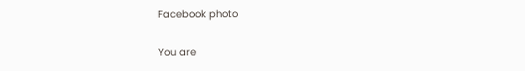Facebook photo

You are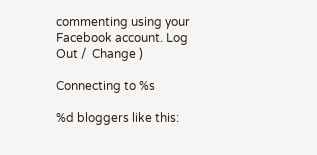commenting using your Facebook account. Log Out /  Change )

Connecting to %s

%d bloggers like this: